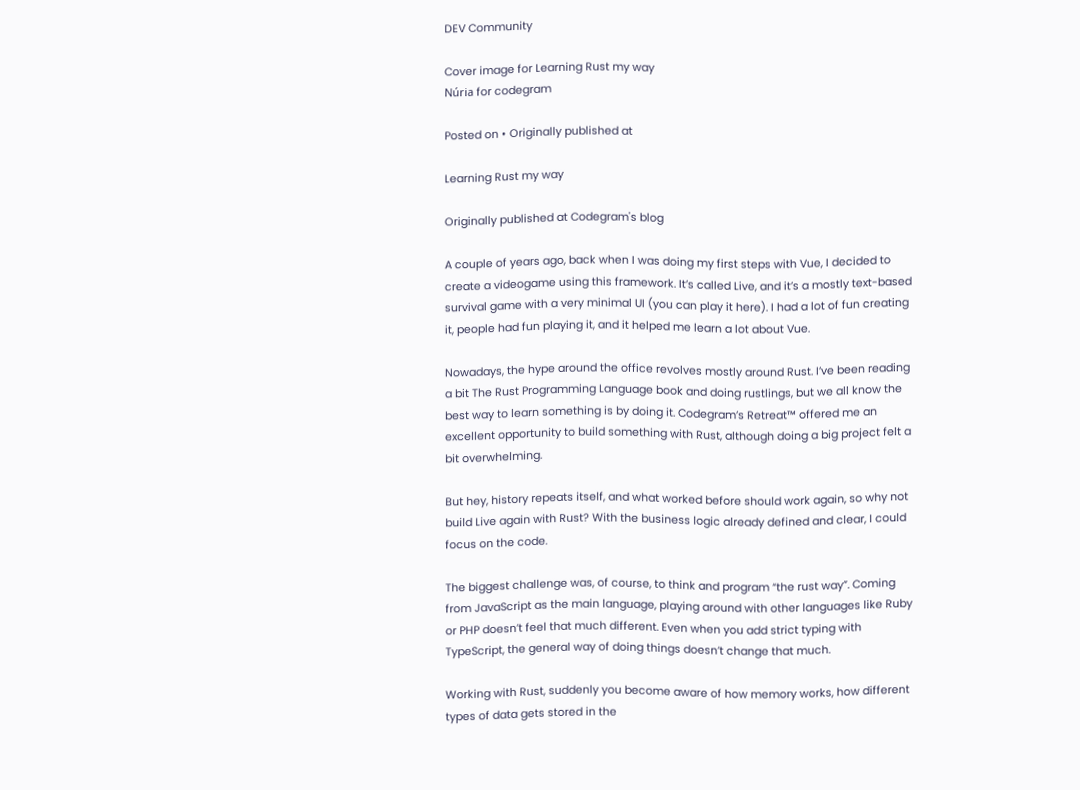DEV Community

Cover image for Learning Rust my way
Núria for codegram

Posted on • Originally published at

Learning Rust my way

Originally published at Codegram's blog

A couple of years ago, back when I was doing my first steps with Vue, I decided to create a videogame using this framework. It’s called Live, and it’s a mostly text-based survival game with a very minimal UI (you can play it here). I had a lot of fun creating it, people had fun playing it, and it helped me learn a lot about Vue.

Nowadays, the hype around the office revolves mostly around Rust. I’ve been reading a bit The Rust Programming Language book and doing rustlings, but we all know the best way to learn something is by doing it. Codegram’s Retreat™ offered me an excellent opportunity to build something with Rust, although doing a big project felt a bit overwhelming.

But hey, history repeats itself, and what worked before should work again, so why not build Live again with Rust? With the business logic already defined and clear, I could focus on the code.

The biggest challenge was, of course, to think and program “the rust way”. Coming from JavaScript as the main language, playing around with other languages like Ruby or PHP doesn’t feel that much different. Even when you add strict typing with TypeScript, the general way of doing things doesn’t change that much.

Working with Rust, suddenly you become aware of how memory works, how different types of data gets stored in the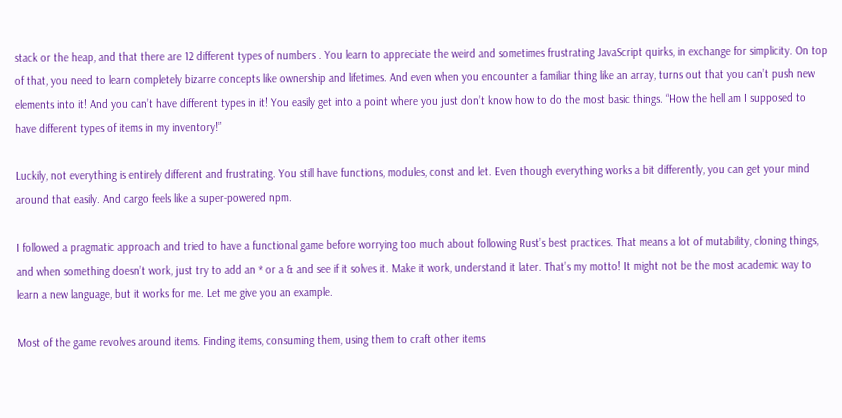stack or the heap, and that there are 12 different types of numbers . You learn to appreciate the weird and sometimes frustrating JavaScript quirks, in exchange for simplicity. On top of that, you need to learn completely bizarre concepts like ownership and lifetimes. And even when you encounter a familiar thing like an array, turns out that you can’t push new elements into it! And you can’t have different types in it! You easily get into a point where you just don’t know how to do the most basic things. “How the hell am I supposed to have different types of items in my inventory!”

Luckily, not everything is entirely different and frustrating. You still have functions, modules, const and let. Even though everything works a bit differently, you can get your mind around that easily. And cargo feels like a super-powered npm.

I followed a pragmatic approach and tried to have a functional game before worrying too much about following Rust’s best practices. That means a lot of mutability, cloning things, and when something doesn’t work, just try to add an * or a & and see if it solves it. Make it work, understand it later. That’s my motto! It might not be the most academic way to learn a new language, but it works for me. Let me give you an example.

Most of the game revolves around items. Finding items, consuming them, using them to craft other items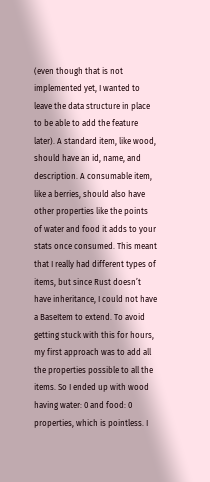(even though that is not implemented yet, I wanted to leave the data structure in place to be able to add the feature later). A standard item, like wood, should have an id, name, and description. A consumable item, like a berries, should also have other properties like the points of water and food it adds to your stats once consumed. This meant that I really had different types of items, but since Rust doesn’t have inheritance, I could not have a BaseItem to extend. To avoid getting stuck with this for hours, my first approach was to add all the properties possible to all the items. So I ended up with wood having water: 0 and food: 0 properties, which is pointless. I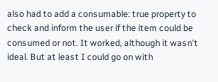also had to add a consumable: true property to check and inform the user if the item could be consumed or not. It worked, although it wasn’t ideal. But at least I could go on with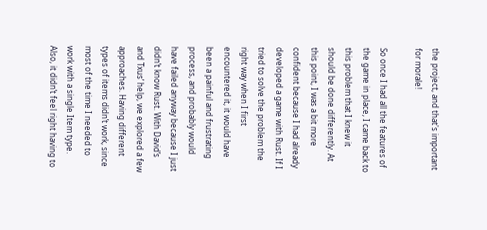the project, and that's important for morale!

So once I had all the features of the game in place, I came back to this problem that I knew it should be done differently. At this point, I was a bit more confident because I had already developed a game with Rust. If I tried to solve the problem the right way when I first encountered it, it would have been a painful and frustrating process, and probably would have failed anyway because I just didn’t know Rust. With David’s and Txus’ help, we explored a few approaches. Having different types of items didn’t work, since most of the time I needed to work with a single Item type. Also, it didn’t feel right having to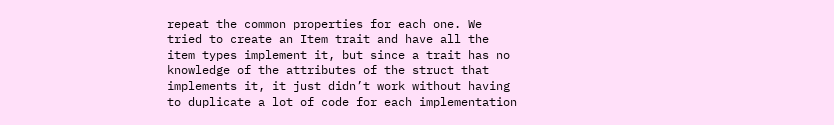repeat the common properties for each one. We tried to create an Item trait and have all the item types implement it, but since a trait has no knowledge of the attributes of the struct that implements it, it just didn’t work without having to duplicate a lot of code for each implementation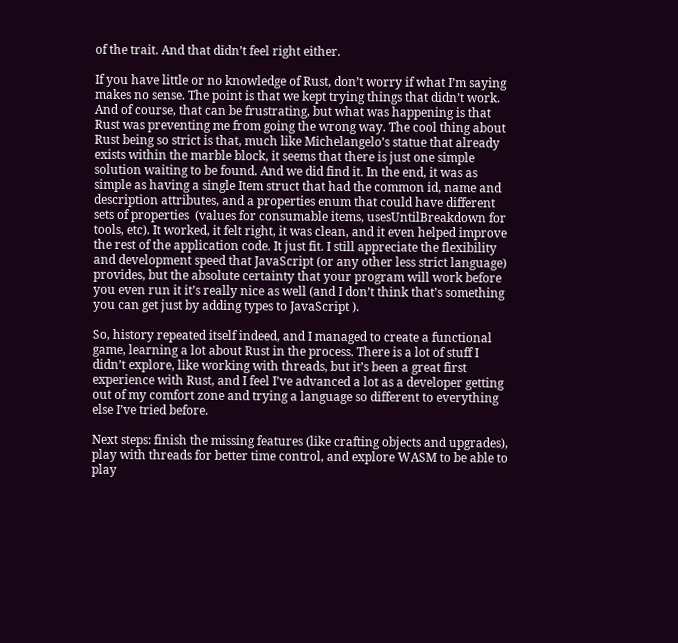of the trait. And that didn’t feel right either.

If you have little or no knowledge of Rust, don’t worry if what I’m saying makes no sense. The point is that we kept trying things that didn’t work. And of course, that can be frustrating, but what was happening is that Rust was preventing me from going the wrong way. The cool thing about Rust being so strict is that, much like Michelangelo’s statue that already exists within the marble block, it seems that there is just one simple solution waiting to be found. And we did find it. In the end, it was as simple as having a single Item struct that had the common id, name and description attributes, and a properties enum that could have different sets of properties  (values for consumable items, usesUntilBreakdown for tools, etc). It worked, it felt right, it was clean, and it even helped improve the rest of the application code. It just fit. I still appreciate the flexibility and development speed that JavaScript (or any other less strict language) provides, but the absolute certainty that your program will work before you even run it it’s really nice as well (and I don’t think that’s something you can get just by adding types to JavaScript ).

So, history repeated itself indeed, and I managed to create a functional game, learning a lot about Rust in the process. There is a lot of stuff I didn’t explore, like working with threads, but it’s been a great first experience with Rust, and I feel I’ve advanced a lot as a developer getting out of my comfort zone and trying a language so different to everything else I’ve tried before.

Next steps: finish the missing features (like crafting objects and upgrades), play with threads for better time control, and explore WASM to be able to play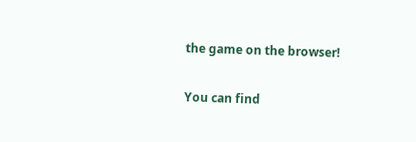the game on the browser!

You can find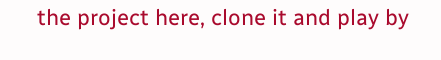the project here, clone it and play by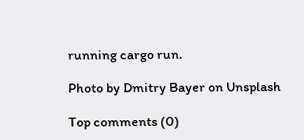running cargo run.

Photo by Dmitry Bayer on Unsplash

Top comments (0)